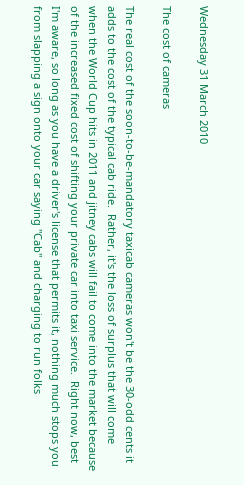Wednesday 31 March 2010

The cost of cameras

The real cost of the soon-to-be-mandatory taxicab cameras won't be the 30-odd cents it adds to the cost of the typical cab ride.  Rather, it's the loss of surplus that will come when the World Cup hits in 2011 and jitney cabs will fail to come into the market because of the increased fixed cost of shifting your private car into taxi service.  Right now, best I'm aware, so long as you have a driver's license that permits it, nothing much stops you from slapping a sign onto your car saying "Cab" and charging to run folks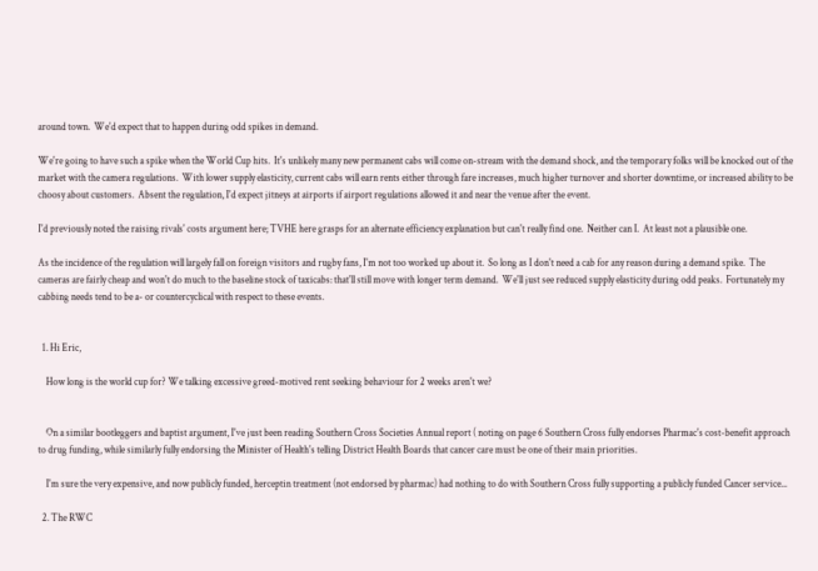around town.  We'd expect that to happen during odd spikes in demand.

We're going to have such a spike when the World Cup hits.  It's unlikely many new permanent cabs will come on-stream with the demand shock, and the temporary folks will be knocked out of the market with the camera regulations.  With lower supply elasticity, current cabs will earn rents either through fare increases, much higher turnover and shorter downtime, or increased ability to be choosy about customers.  Absent the regulation, I'd expect jitneys at airports if airport regulations allowed it and near the venue after the event.

I'd previously noted the raising rivals' costs argument here; TVHE here grasps for an alternate efficiency explanation but can't really find one.  Neither can I.  At least not a plausible one.

As the incidence of the regulation will largely fall on foreign visitors and rugby fans, I'm not too worked up about it.  So long as I don't need a cab for any reason during a demand spike.  The cameras are fairly cheap and won't do much to the baseline stock of taxicabs: that'll still move with longer term demand.  We'll just see reduced supply elasticity during odd peaks.  Fortunately my cabbing needs tend to be a- or countercyclical with respect to these events.


  1. Hi Eric,

    How long is the world cup for? We talking excessive greed-motived rent seeking behaviour for 2 weeks aren't we?


    On a similar bootleggers and baptist argument, I've just been reading Southern Cross Societies Annual report ( noting on page 6 Southern Cross fully endorses Pharmac's cost-benefit approach to drug funding, while similarly fully endorsing the Minister of Health's telling District Health Boards that cancer care must be one of their main priorities.

    I'm sure the very expensive, and now publicly funded, herceptin treatment (not endorsed by pharmac) had nothing to do with Southern Cross fully supporting a publicly funded Cancer service...

  2. The RWC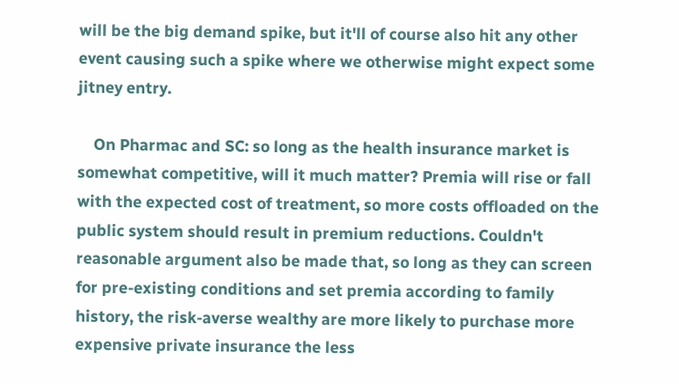will be the big demand spike, but it'll of course also hit any other event causing such a spike where we otherwise might expect some jitney entry.

    On Pharmac and SC: so long as the health insurance market is somewhat competitive, will it much matter? Premia will rise or fall with the expected cost of treatment, so more costs offloaded on the public system should result in premium reductions. Couldn't reasonable argument also be made that, so long as they can screen for pre-existing conditions and set premia according to family history, the risk-averse wealthy are more likely to purchase more expensive private insurance the less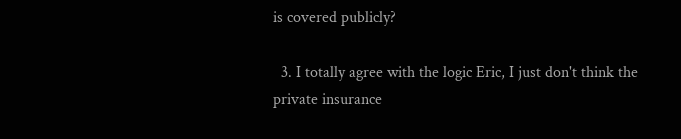is covered publicly?

  3. I totally agree with the logic Eric, I just don't think the private insurance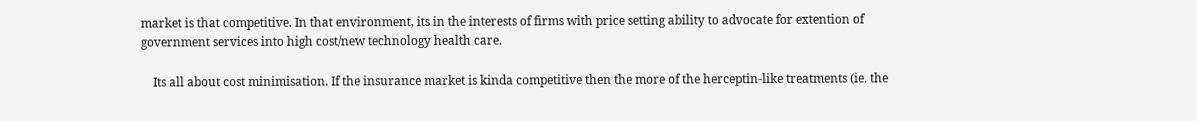market is that competitive. In that environment, its in the interests of firms with price setting ability to advocate for extention of government services into high cost/new technology health care.

    Its all about cost minimisation. If the insurance market is kinda competitive then the more of the herceptin-like treatments (ie. the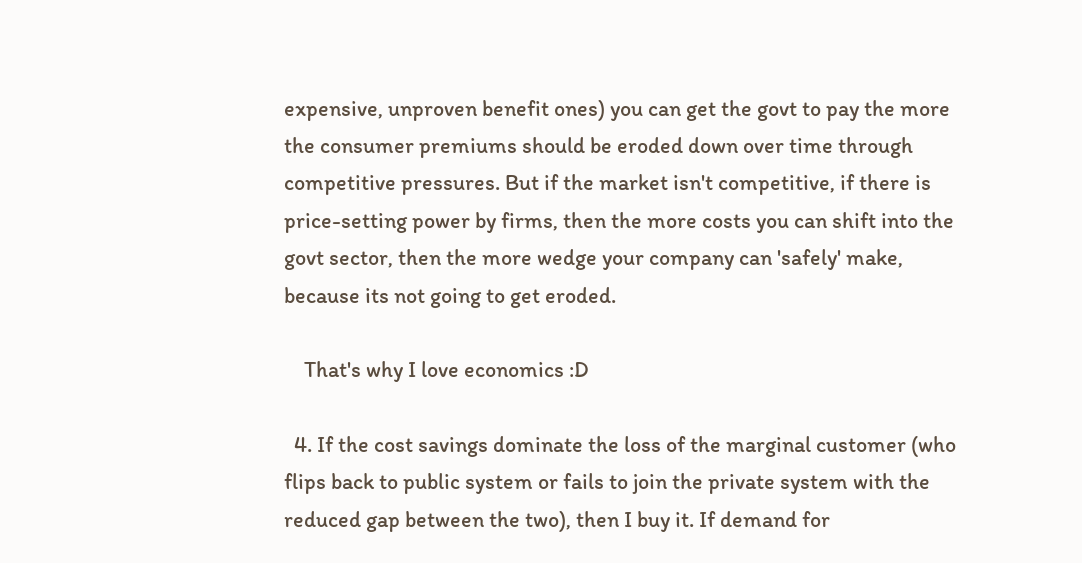expensive, unproven benefit ones) you can get the govt to pay the more the consumer premiums should be eroded down over time through competitive pressures. But if the market isn't competitive, if there is price-setting power by firms, then the more costs you can shift into the govt sector, then the more wedge your company can 'safely' make, because its not going to get eroded.

    That's why I love economics :D

  4. If the cost savings dominate the loss of the marginal customer (who flips back to public system or fails to join the private system with the reduced gap between the two), then I buy it. If demand for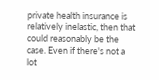private health insurance is relatively inelastic, then that could reasonably be the case. Even if there's not a lot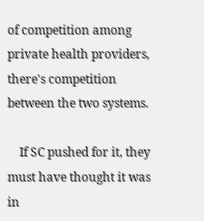of competition among private health providers, there's competition between the two systems.

    If SC pushed for it, they must have thought it was in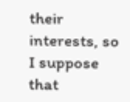their interests, so I suppose that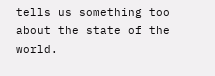tells us something too about the state of the world.